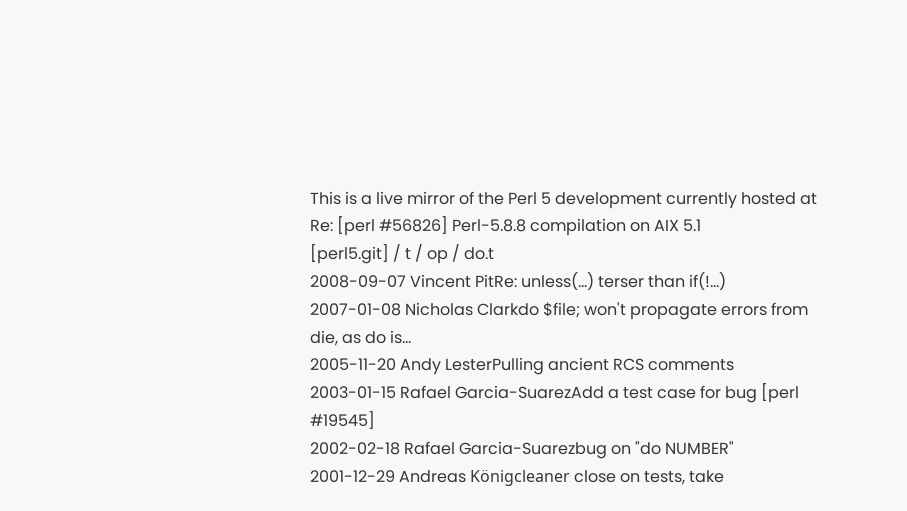This is a live mirror of the Perl 5 development currently hosted at
Re: [perl #56826] Perl-5.8.8 compilation on AIX 5.1
[perl5.git] / t / op / do.t
2008-09-07 Vincent PitRe: unless(...) terser than if(!...)
2007-01-08 Nicholas Clarkdo $file; won't propagate errors from die, as do is...
2005-11-20 Andy LesterPulling ancient RCS comments
2003-01-15 Rafael Garcia-SuarezAdd a test case for bug [perl #19545]
2002-02-18 Rafael Garcia-Suarezbug on "do NUMBER"
2001-12-29 Andreas Königcleaner close on tests, take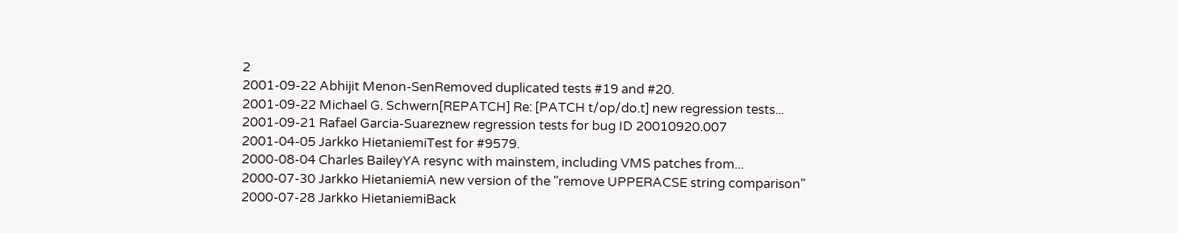2
2001-09-22 Abhijit Menon-SenRemoved duplicated tests #19 and #20.
2001-09-22 Michael G. Schwern[REPATCH] Re: [PATCH t/op/do.t] new regression tests...
2001-09-21 Rafael Garcia-Suareznew regression tests for bug ID 20010920.007
2001-04-05 Jarkko HietaniemiTest for #9579.
2000-08-04 Charles BaileyYA resync with mainstem, including VMS patches from...
2000-07-30 Jarkko HietaniemiA new version of the "remove UPPERACSE string comparison"
2000-07-28 Jarkko HietaniemiBack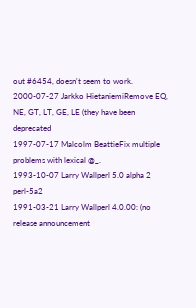out #6454, doesn't seem to work.
2000-07-27 Jarkko HietaniemiRemove EQ, NE, GT, LT, GE, LE (they have been deprecated
1997-07-17 Malcolm BeattieFix multiple problems with lexical @_.
1993-10-07 Larry Wallperl 5.0 alpha 2 perl-5a2
1991-03-21 Larry Wallperl 4.0.00: (no release announcement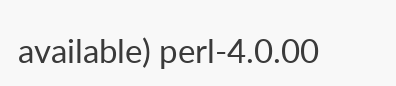available) perl-4.0.00